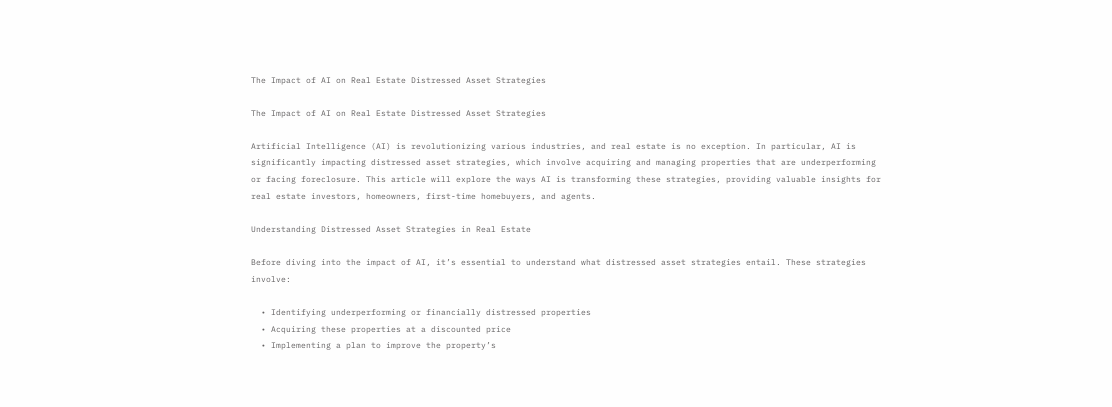The Impact of AI on Real Estate Distressed Asset Strategies

The Impact of AI on Real Estate Distressed Asset Strategies

Artificial Intelligence (AI) is revolutionizing various industries, and real estate is no exception. In particular, AI is significantly impacting distressed asset strategies, which involve acquiring and managing properties that are underperforming or facing foreclosure. This article will explore the ways AI is transforming these strategies, providing valuable insights for real estate investors, homeowners, first-time homebuyers, and agents.

Understanding Distressed Asset Strategies in Real Estate

Before diving into the impact of AI, it’s essential to understand what distressed asset strategies entail. These strategies involve:

  • Identifying underperforming or financially distressed properties
  • Acquiring these properties at a discounted price
  • Implementing a plan to improve the property’s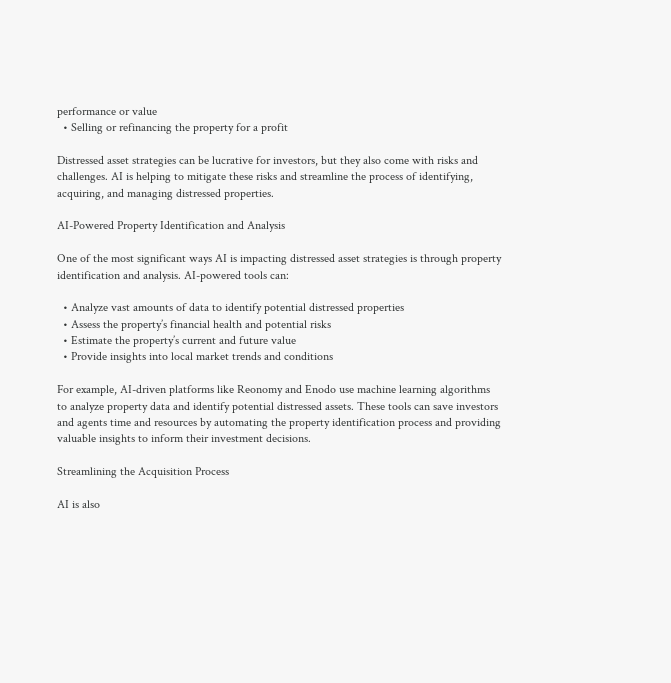performance or value
  • Selling or refinancing the property for a profit

Distressed asset strategies can be lucrative for investors, but they also come with risks and challenges. AI is helping to mitigate these risks and streamline the process of identifying, acquiring, and managing distressed properties.

AI-Powered Property Identification and Analysis

One of the most significant ways AI is impacting distressed asset strategies is through property identification and analysis. AI-powered tools can:

  • Analyze vast amounts of data to identify potential distressed properties
  • Assess the property’s financial health and potential risks
  • Estimate the property’s current and future value
  • Provide insights into local market trends and conditions

For example, AI-driven platforms like Reonomy and Enodo use machine learning algorithms to analyze property data and identify potential distressed assets. These tools can save investors and agents time and resources by automating the property identification process and providing valuable insights to inform their investment decisions.

Streamlining the Acquisition Process

AI is also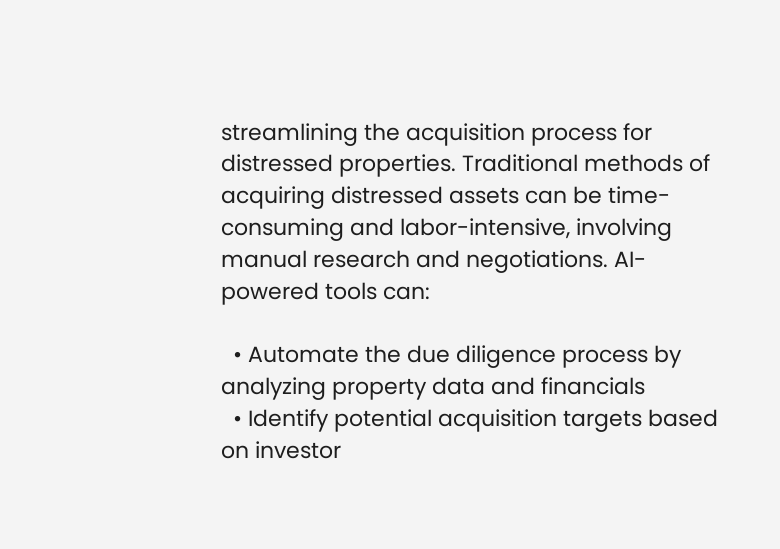streamlining the acquisition process for distressed properties. Traditional methods of acquiring distressed assets can be time-consuming and labor-intensive, involving manual research and negotiations. AI-powered tools can:

  • Automate the due diligence process by analyzing property data and financials
  • Identify potential acquisition targets based on investor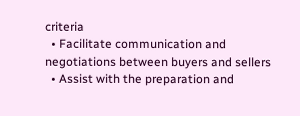criteria
  • Facilitate communication and negotiations between buyers and sellers
  • Assist with the preparation and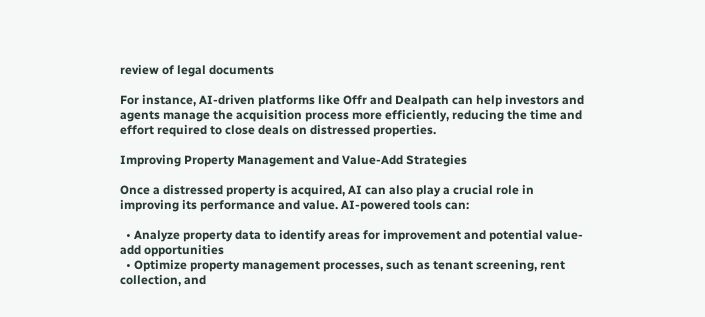review of legal documents

For instance, AI-driven platforms like Offr and Dealpath can help investors and agents manage the acquisition process more efficiently, reducing the time and effort required to close deals on distressed properties.

Improving Property Management and Value-Add Strategies

Once a distressed property is acquired, AI can also play a crucial role in improving its performance and value. AI-powered tools can:

  • Analyze property data to identify areas for improvement and potential value-add opportunities
  • Optimize property management processes, such as tenant screening, rent collection, and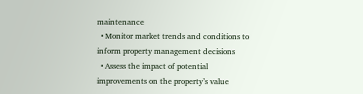maintenance
  • Monitor market trends and conditions to inform property management decisions
  • Assess the impact of potential improvements on the property’s value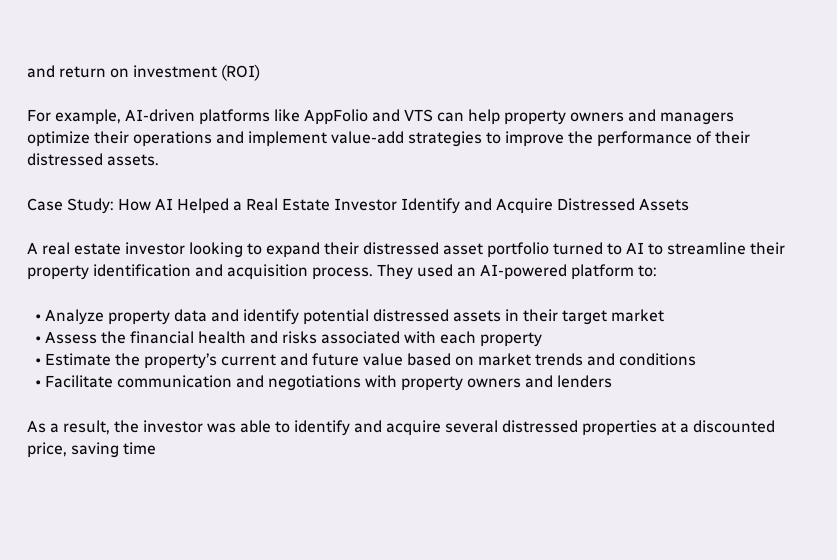and return on investment (ROI)

For example, AI-driven platforms like AppFolio and VTS can help property owners and managers optimize their operations and implement value-add strategies to improve the performance of their distressed assets.

Case Study: How AI Helped a Real Estate Investor Identify and Acquire Distressed Assets

A real estate investor looking to expand their distressed asset portfolio turned to AI to streamline their property identification and acquisition process. They used an AI-powered platform to:

  • Analyze property data and identify potential distressed assets in their target market
  • Assess the financial health and risks associated with each property
  • Estimate the property’s current and future value based on market trends and conditions
  • Facilitate communication and negotiations with property owners and lenders

As a result, the investor was able to identify and acquire several distressed properties at a discounted price, saving time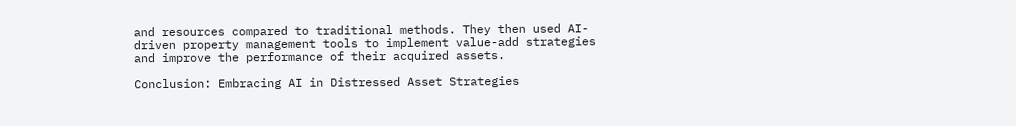and resources compared to traditional methods. They then used AI-driven property management tools to implement value-add strategies and improve the performance of their acquired assets.

Conclusion: Embracing AI in Distressed Asset Strategies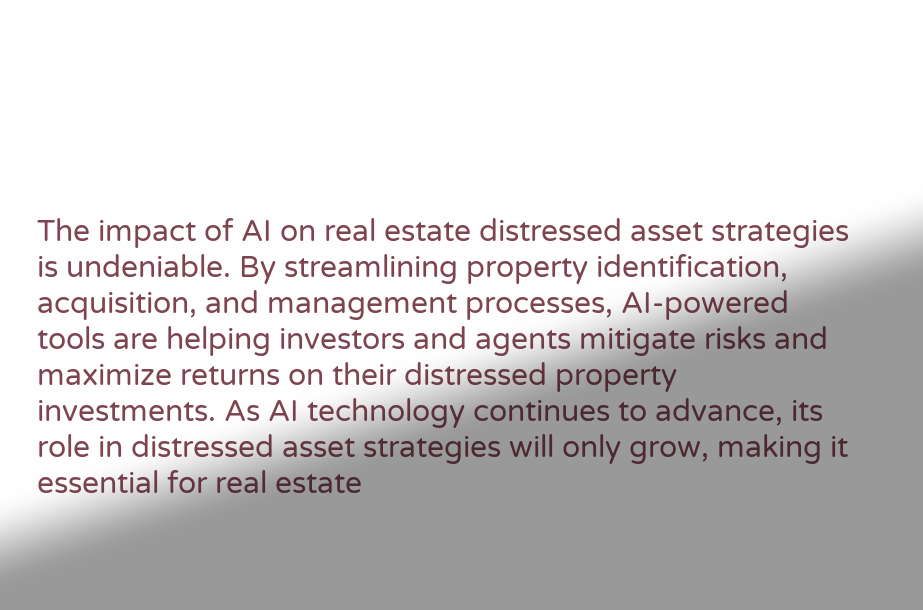The impact of AI on real estate distressed asset strategies is undeniable. By streamlining property identification, acquisition, and management processes, AI-powered tools are helping investors and agents mitigate risks and maximize returns on their distressed property investments. As AI technology continues to advance, its role in distressed asset strategies will only grow, making it essential for real estate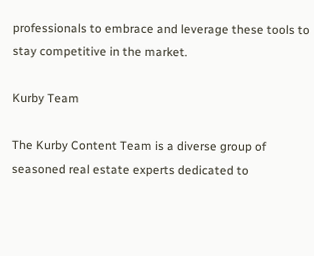professionals to embrace and leverage these tools to stay competitive in the market.

Kurby Team

The Kurby Content Team is a diverse group of seasoned real estate experts dedicated to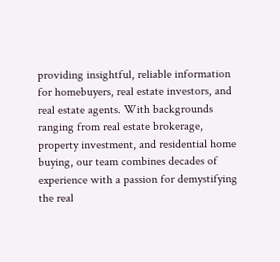providing insightful, reliable information for homebuyers, real estate investors, and real estate agents. With backgrounds ranging from real estate brokerage, property investment, and residential home buying, our team combines decades of experience with a passion for demystifying the real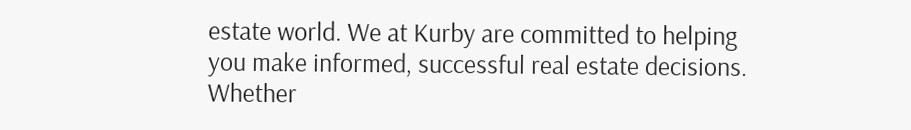estate world. We at Kurby are committed to helping you make informed, successful real estate decisions. Whether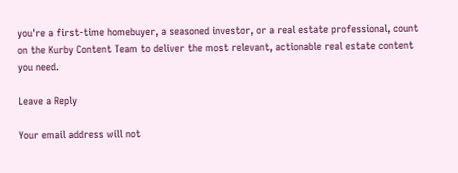you're a first-time homebuyer, a seasoned investor, or a real estate professional, count on the Kurby Content Team to deliver the most relevant, actionable real estate content you need.

Leave a Reply

Your email address will not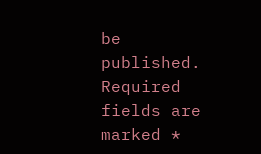be published. Required fields are marked *